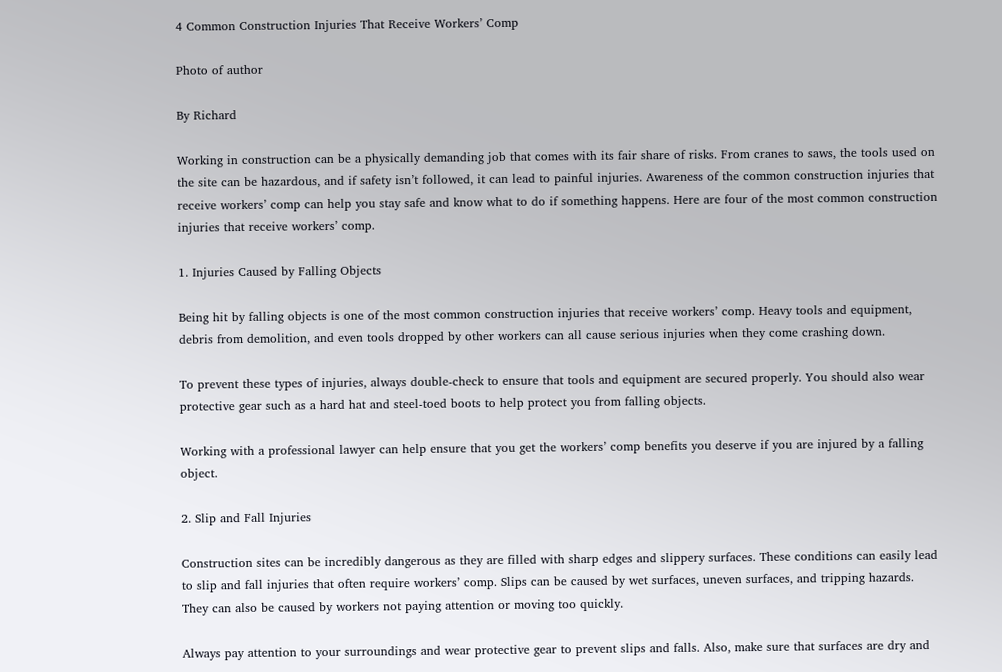4 Common Construction Injuries That Receive Workers’ Comp

Photo of author

By Richard

Working in construction can be a physically demanding job that comes with its fair share of risks. From cranes to saws, the tools used on the site can be hazardous, and if safety isn’t followed, it can lead to painful injuries. Awareness of the common construction injuries that receive workers’ comp can help you stay safe and know what to do if something happens. Here are four of the most common construction injuries that receive workers’ comp.

1. Injuries Caused by Falling Objects

Being hit by falling objects is one of the most common construction injuries that receive workers’ comp. Heavy tools and equipment, debris from demolition, and even tools dropped by other workers can all cause serious injuries when they come crashing down.

To prevent these types of injuries, always double-check to ensure that tools and equipment are secured properly. You should also wear protective gear such as a hard hat and steel-toed boots to help protect you from falling objects.

Working with a professional lawyer can help ensure that you get the workers’ comp benefits you deserve if you are injured by a falling object.

2. Slip and Fall Injuries

Construction sites can be incredibly dangerous as they are filled with sharp edges and slippery surfaces. These conditions can easily lead to slip and fall injuries that often require workers’ comp. Slips can be caused by wet surfaces, uneven surfaces, and tripping hazards. They can also be caused by workers not paying attention or moving too quickly.

Always pay attention to your surroundings and wear protective gear to prevent slips and falls. Also, make sure that surfaces are dry and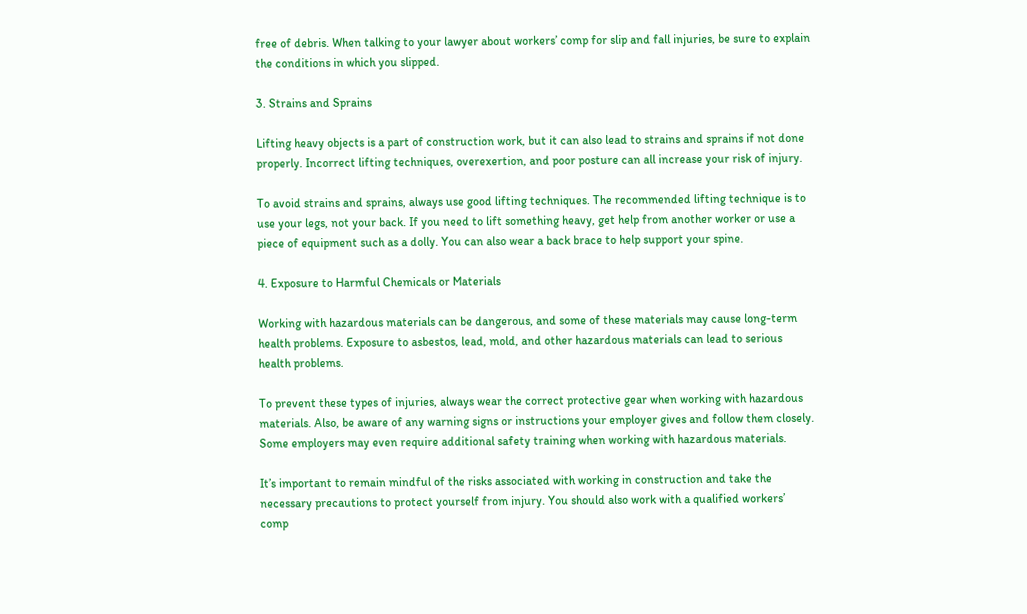free of debris. When talking to your lawyer about workers’ comp for slip and fall injuries, be sure to explain the conditions in which you slipped.

3. Strains and Sprains

Lifting heavy objects is a part of construction work, but it can also lead to strains and sprains if not done properly. Incorrect lifting techniques, overexertion, and poor posture can all increase your risk of injury.

To avoid strains and sprains, always use good lifting techniques. The recommended lifting technique is to use your legs, not your back. If you need to lift something heavy, get help from another worker or use a piece of equipment such as a dolly. You can also wear a back brace to help support your spine.

4. Exposure to Harmful Chemicals or Materials

Working with hazardous materials can be dangerous, and some of these materials may cause long-term health problems. Exposure to asbestos, lead, mold, and other hazardous materials can lead to serious health problems.

To prevent these types of injuries, always wear the correct protective gear when working with hazardous materials. Also, be aware of any warning signs or instructions your employer gives and follow them closely. Some employers may even require additional safety training when working with hazardous materials.

It’s important to remain mindful of the risks associated with working in construction and take the necessary precautions to protect yourself from injury. You should also work with a qualified workers’ comp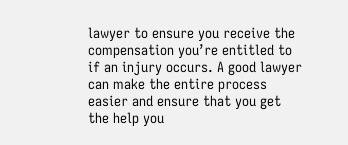lawyer to ensure you receive the compensation you’re entitled to if an injury occurs. A good lawyer can make the entire process easier and ensure that you get the help you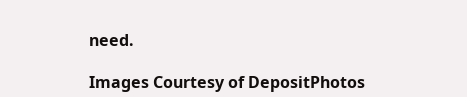need.

Images Courtesy of DepositPhotos